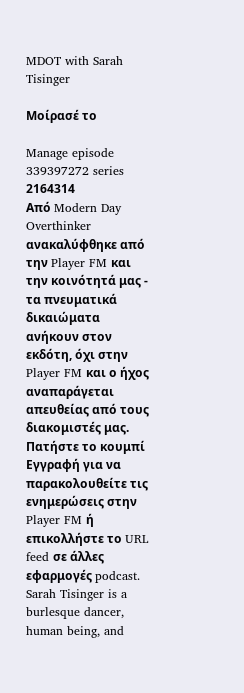MDOT with Sarah Tisinger

Μοίρασέ το

Manage episode 339397272 series 2164314
Από Modern Day Overthinker ανακαλύφθηκε από την Player FM και την κοινότητά μας - τα πνευματικά δικαιώματα ανήκουν στον εκδότη, όχι στην Player FM και ο ήχος αναπαράγεται απευθείας από τους διακομιστές μας. Πατήστε το κουμπί Εγγραφή για να παρακολουθείτε τις ενημερώσεις στην Player FM ή επικολλήστε το URL feed σε άλλες εφαρμογές podcast.
Sarah Tisinger is a burlesque dancer, human being, and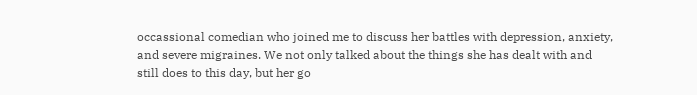occassional comedian who joined me to discuss her battles with depression, anxiety, and severe migraines. We not only talked about the things she has dealt with and still does to this day, but her go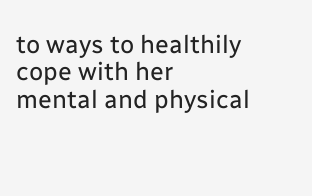to ways to healthily cope with her mental and physical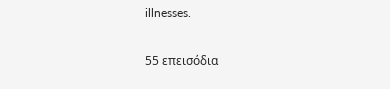illnesses.

55 επεισόδια